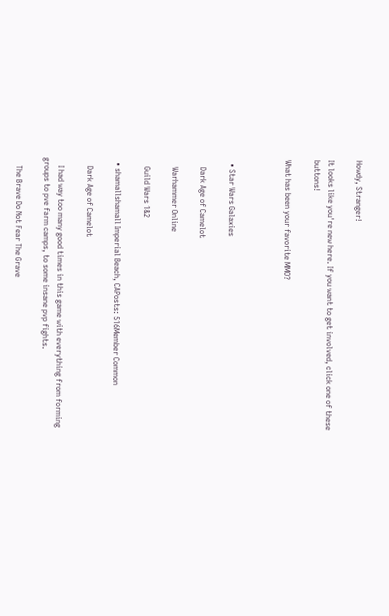Howdy, Stranger!

It looks like you're new here. If you want to get involved, click one of these buttons!

What has been your favorite MMO?



  • Star Wars Galaxies

    Dark Age of Camelot

    Warhammer Online

    Guild Wars 1&2

  • shamallshamall Imperial Beach, CAPosts: 516Member Common

    Dark Age of Camelot

    I had way too many good times in this game with everything from forming groups to pve farm camps, to some insane pvp fights.

    The Brave Do Not Fear The Grave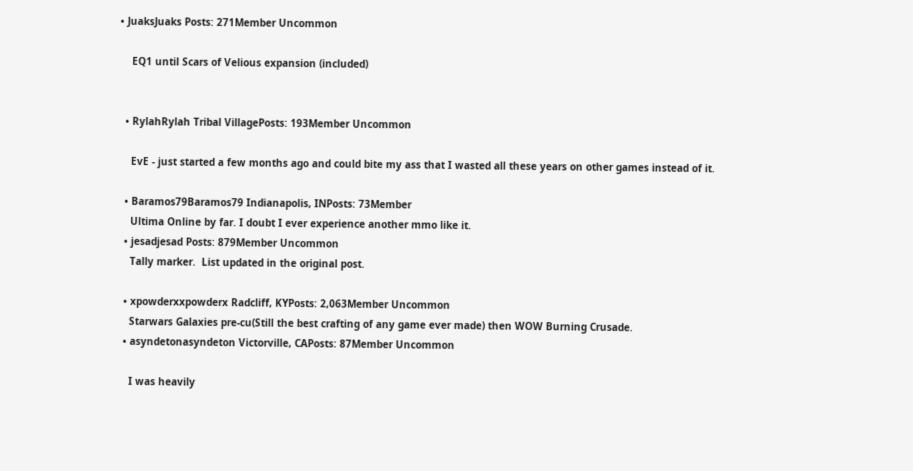• JuaksJuaks Posts: 271Member Uncommon

    EQ1 until Scars of Velious expansion (included)


  • RylahRylah Tribal VillagePosts: 193Member Uncommon

    EvE - just started a few months ago and could bite my ass that I wasted all these years on other games instead of it.

  • Baramos79Baramos79 Indianapolis, INPosts: 73Member
    Ultima Online by far. I doubt I ever experience another mmo like it.
  • jesadjesad Posts: 879Member Uncommon
    Tally marker.  List updated in the original post.

  • xpowderxxpowderx Radcliff, KYPosts: 2,063Member Uncommon
    Starwars Galaxies pre-cu(Still the best crafting of any game ever made) then WOW Burning Crusade.
  • asyndetonasyndeton Victorville, CAPosts: 87Member Uncommon

    I was heavily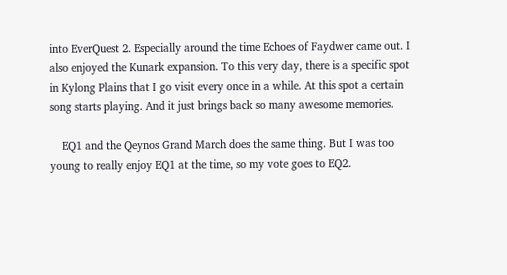into EverQuest 2. Especially around the time Echoes of Faydwer came out. I also enjoyed the Kunark expansion. To this very day, there is a specific spot in Kylong Plains that I go visit every once in a while. At this spot a certain song starts playing. And it just brings back so many awesome memories.

    EQ1 and the Qeynos Grand March does the same thing. But I was too young to really enjoy EQ1 at the time, so my vote goes to EQ2.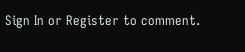Sign In or Register to comment.